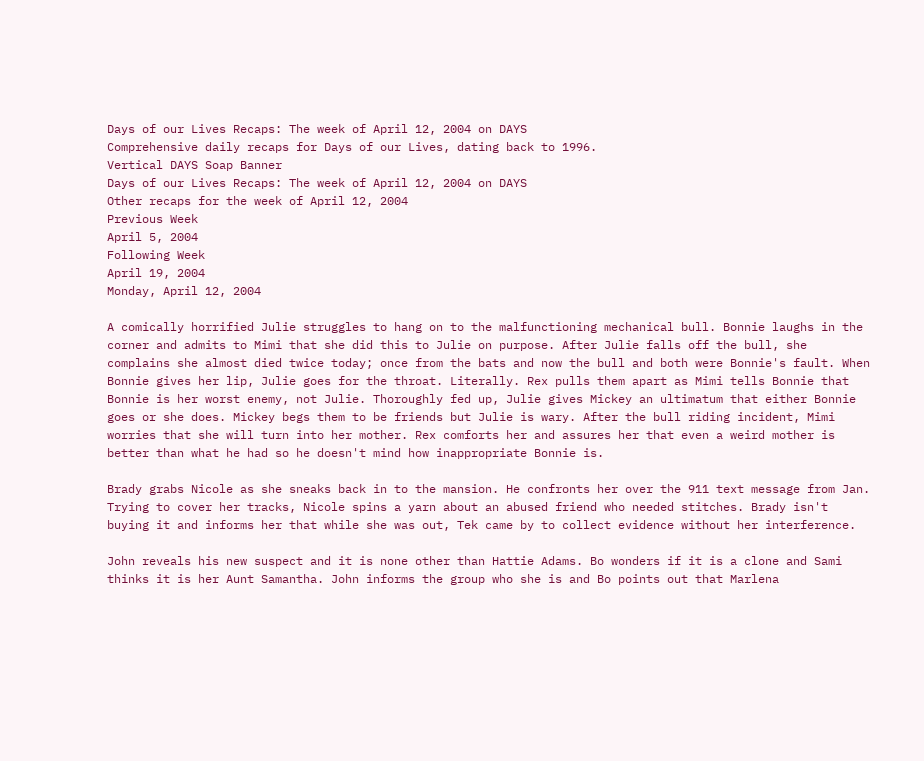Days of our Lives Recaps: The week of April 12, 2004 on DAYS
Comprehensive daily recaps for Days of our Lives, dating back to 1996.
Vertical DAYS Soap Banner
Days of our Lives Recaps: The week of April 12, 2004 on DAYS
Other recaps for the week of April 12, 2004
Previous Week
April 5, 2004
Following Week
April 19, 2004
Monday, April 12, 2004

A comically horrified Julie struggles to hang on to the malfunctioning mechanical bull. Bonnie laughs in the corner and admits to Mimi that she did this to Julie on purpose. After Julie falls off the bull, she complains she almost died twice today; once from the bats and now the bull and both were Bonnie's fault. When Bonnie gives her lip, Julie goes for the throat. Literally. Rex pulls them apart as Mimi tells Bonnie that Bonnie is her worst enemy, not Julie. Thoroughly fed up, Julie gives Mickey an ultimatum that either Bonnie goes or she does. Mickey begs them to be friends but Julie is wary. After the bull riding incident, Mimi worries that she will turn into her mother. Rex comforts her and assures her that even a weird mother is better than what he had so he doesn't mind how inappropriate Bonnie is.

Brady grabs Nicole as she sneaks back in to the mansion. He confronts her over the 911 text message from Jan. Trying to cover her tracks, Nicole spins a yarn about an abused friend who needed stitches. Brady isn't buying it and informs her that while she was out, Tek came by to collect evidence without her interference.

John reveals his new suspect and it is none other than Hattie Adams. Bo wonders if it is a clone and Sami thinks it is her Aunt Samantha. John informs the group who she is and Bo points out that Marlena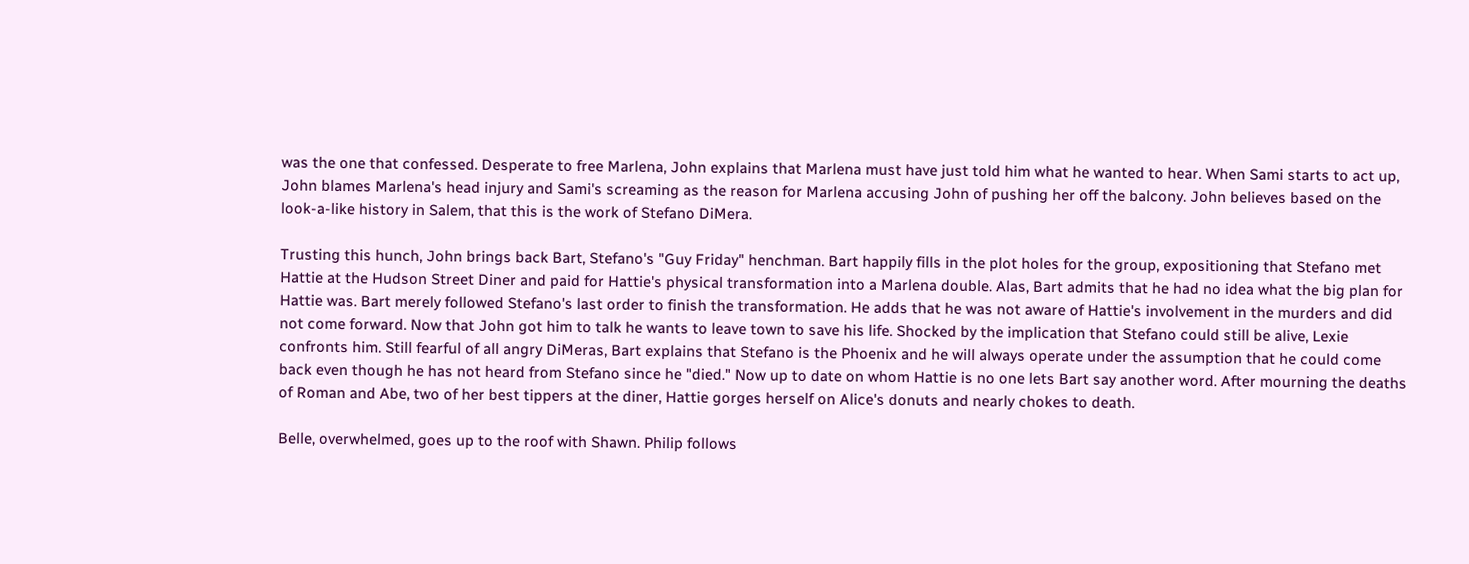was the one that confessed. Desperate to free Marlena, John explains that Marlena must have just told him what he wanted to hear. When Sami starts to act up, John blames Marlena's head injury and Sami's screaming as the reason for Marlena accusing John of pushing her off the balcony. John believes based on the look-a-like history in Salem, that this is the work of Stefano DiMera.

Trusting this hunch, John brings back Bart, Stefano's "Guy Friday" henchman. Bart happily fills in the plot holes for the group, expositioning that Stefano met Hattie at the Hudson Street Diner and paid for Hattie's physical transformation into a Marlena double. Alas, Bart admits that he had no idea what the big plan for Hattie was. Bart merely followed Stefano's last order to finish the transformation. He adds that he was not aware of Hattie's involvement in the murders and did not come forward. Now that John got him to talk he wants to leave town to save his life. Shocked by the implication that Stefano could still be alive, Lexie confronts him. Still fearful of all angry DiMeras, Bart explains that Stefano is the Phoenix and he will always operate under the assumption that he could come back even though he has not heard from Stefano since he "died." Now up to date on whom Hattie is no one lets Bart say another word. After mourning the deaths of Roman and Abe, two of her best tippers at the diner, Hattie gorges herself on Alice's donuts and nearly chokes to death.

Belle, overwhelmed, goes up to the roof with Shawn. Philip follows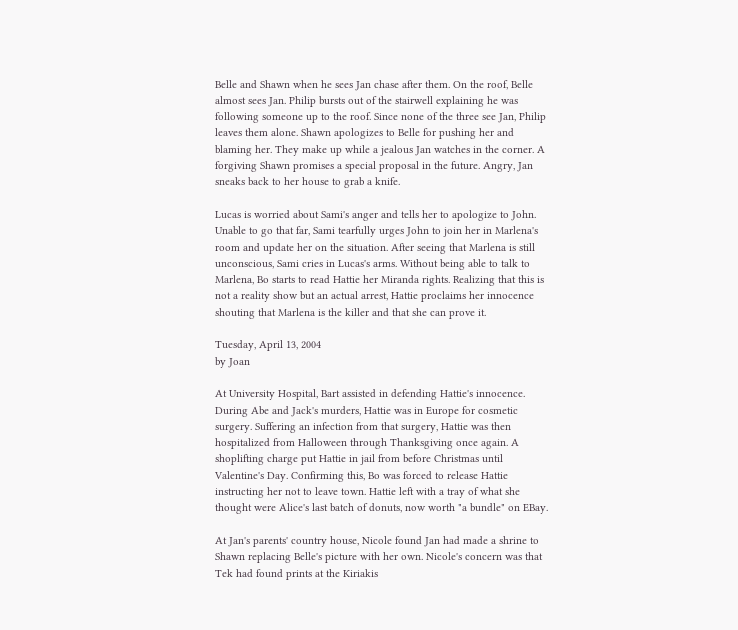Belle and Shawn when he sees Jan chase after them. On the roof, Belle almost sees Jan. Philip bursts out of the stairwell explaining he was following someone up to the roof. Since none of the three see Jan, Philip leaves them alone. Shawn apologizes to Belle for pushing her and blaming her. They make up while a jealous Jan watches in the corner. A forgiving Shawn promises a special proposal in the future. Angry, Jan sneaks back to her house to grab a knife.

Lucas is worried about Sami's anger and tells her to apologize to John. Unable to go that far, Sami tearfully urges John to join her in Marlena's room and update her on the situation. After seeing that Marlena is still unconscious, Sami cries in Lucas's arms. Without being able to talk to Marlena, Bo starts to read Hattie her Miranda rights. Realizing that this is not a reality show but an actual arrest, Hattie proclaims her innocence shouting that Marlena is the killer and that she can prove it.

Tuesday, April 13, 2004
by Joan

At University Hospital, Bart assisted in defending Hattie's innocence. During Abe and Jack's murders, Hattie was in Europe for cosmetic surgery. Suffering an infection from that surgery, Hattie was then hospitalized from Halloween through Thanksgiving once again. A shoplifting charge put Hattie in jail from before Christmas until Valentine's Day. Confirming this, Bo was forced to release Hattie instructing her not to leave town. Hattie left with a tray of what she thought were Alice's last batch of donuts, now worth "a bundle" on EBay.

At Jan's parents' country house, Nicole found Jan had made a shrine to Shawn replacing Belle's picture with her own. Nicole's concern was that Tek had found prints at the Kiriakis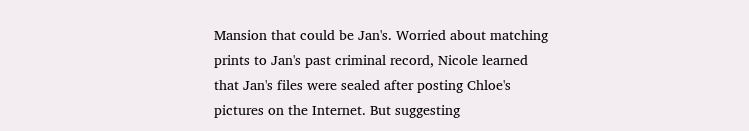Mansion that could be Jan's. Worried about matching prints to Jan's past criminal record, Nicole learned that Jan's files were sealed after posting Chloe's pictures on the Internet. But suggesting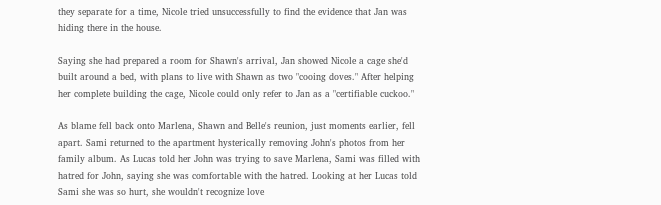they separate for a time, Nicole tried unsuccessfully to find the evidence that Jan was hiding there in the house.

Saying she had prepared a room for Shawn's arrival, Jan showed Nicole a cage she'd built around a bed, with plans to live with Shawn as two "cooing doves." After helping her complete building the cage, Nicole could only refer to Jan as a "certifiable cuckoo."

As blame fell back onto Marlena, Shawn and Belle's reunion, just moments earlier, fell apart. Sami returned to the apartment hysterically removing John's photos from her family album. As Lucas told her John was trying to save Marlena, Sami was filled with hatred for John, saying she was comfortable with the hatred. Looking at her Lucas told Sami she was so hurt, she wouldn't recognize love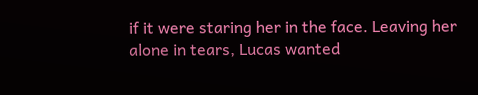if it were staring her in the face. Leaving her alone in tears, Lucas wanted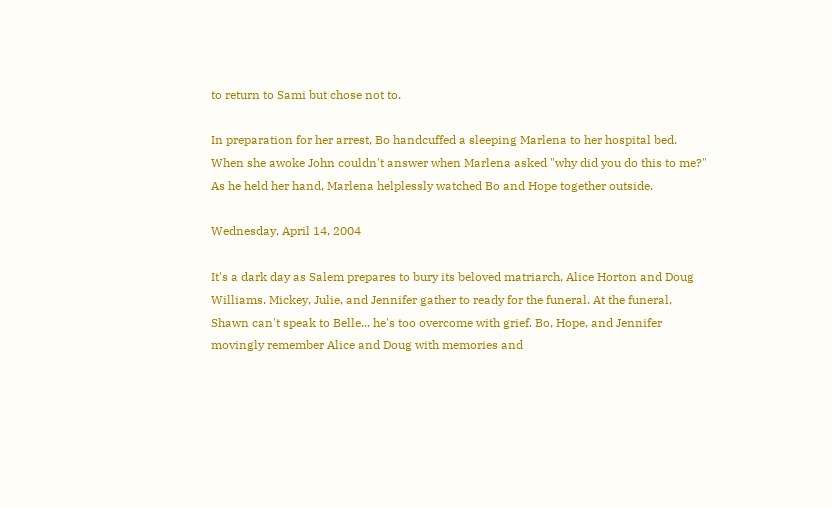to return to Sami but chose not to.

In preparation for her arrest, Bo handcuffed a sleeping Marlena to her hospital bed. When she awoke John couldn't answer when Marlena asked "why did you do this to me?" As he held her hand, Marlena helplessly watched Bo and Hope together outside.

Wednesday, April 14, 2004

It's a dark day as Salem prepares to bury its beloved matriarch, Alice Horton and Doug Williams. Mickey, Julie, and Jennifer gather to ready for the funeral. At the funeral, Shawn can't speak to Belle... he's too overcome with grief. Bo, Hope, and Jennifer movingly remember Alice and Doug with memories and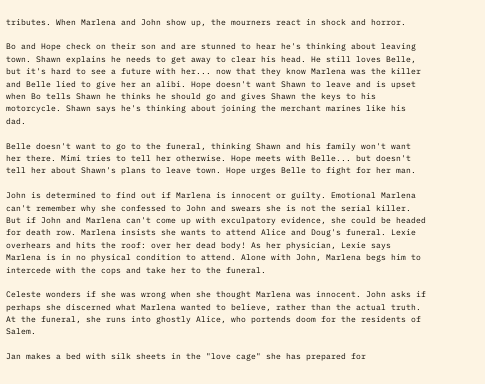tributes. When Marlena and John show up, the mourners react in shock and horror.

Bo and Hope check on their son and are stunned to hear he's thinking about leaving town. Shawn explains he needs to get away to clear his head. He still loves Belle, but it's hard to see a future with her... now that they know Marlena was the killer and Belle lied to give her an alibi. Hope doesn't want Shawn to leave and is upset when Bo tells Shawn he thinks he should go and gives Shawn the keys to his motorcycle. Shawn says he's thinking about joining the merchant marines like his dad.

Belle doesn't want to go to the funeral, thinking Shawn and his family won't want her there. Mimi tries to tell her otherwise. Hope meets with Belle... but doesn't tell her about Shawn's plans to leave town. Hope urges Belle to fight for her man.

John is determined to find out if Marlena is innocent or guilty. Emotional Marlena can't remember why she confessed to John and swears she is not the serial killer. But if John and Marlena can't come up with exculpatory evidence, she could be headed for death row. Marlena insists she wants to attend Alice and Doug's funeral. Lexie overhears and hits the roof: over her dead body! As her physician, Lexie says Marlena is in no physical condition to attend. Alone with John, Marlena begs him to intercede with the cops and take her to the funeral.

Celeste wonders if she was wrong when she thought Marlena was innocent. John asks if perhaps she discerned what Marlena wanted to believe, rather than the actual truth. At the funeral, she runs into ghostly Alice, who portends doom for the residents of Salem.

Jan makes a bed with silk sheets in the "love cage" she has prepared for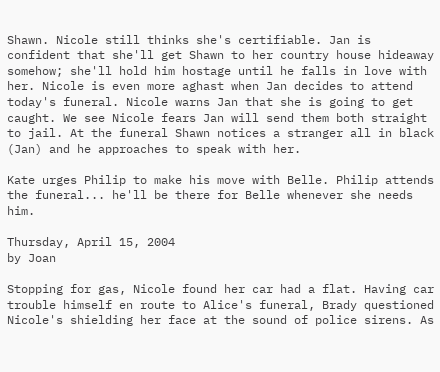Shawn. Nicole still thinks she's certifiable. Jan is confident that she'll get Shawn to her country house hideaway somehow; she'll hold him hostage until he falls in love with her. Nicole is even more aghast when Jan decides to attend today's funeral. Nicole warns Jan that she is going to get caught. We see Nicole fears Jan will send them both straight to jail. At the funeral Shawn notices a stranger all in black (Jan) and he approaches to speak with her.

Kate urges Philip to make his move with Belle. Philip attends the funeral... he'll be there for Belle whenever she needs him.

Thursday, April 15, 2004
by Joan

Stopping for gas, Nicole found her car had a flat. Having car trouble himself en route to Alice's funeral, Brady questioned Nicole's shielding her face at the sound of police sirens. As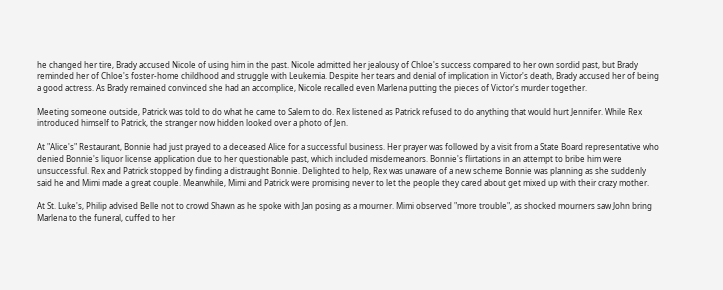he changed her tire, Brady accused Nicole of using him in the past. Nicole admitted her jealousy of Chloe's success compared to her own sordid past, but Brady reminded her of Chloe's foster-home childhood and struggle with Leukemia. Despite her tears and denial of implication in Victor's death, Brady accused her of being a good actress. As Brady remained convinced she had an accomplice, Nicole recalled even Marlena putting the pieces of Victor's murder together.

Meeting someone outside, Patrick was told to do what he came to Salem to do. Rex listened as Patrick refused to do anything that would hurt Jennifer. While Rex introduced himself to Patrick, the stranger now hidden looked over a photo of Jen.

At "Alice's" Restaurant, Bonnie had just prayed to a deceased Alice for a successful business. Her prayer was followed by a visit from a State Board representative who denied Bonnie's liquor license application due to her questionable past, which included misdemeanors. Bonnie's flirtations in an attempt to bribe him were unsuccessful. Rex and Patrick stopped by finding a distraught Bonnie. Delighted to help, Rex was unaware of a new scheme Bonnie was planning as she suddenly said he and Mimi made a great couple. Meanwhile, Mimi and Patrick were promising never to let the people they cared about get mixed up with their crazy mother.

At St. Luke's, Philip advised Belle not to crowd Shawn as he spoke with Jan posing as a mourner. Mimi observed "more trouble", as shocked mourners saw John bring Marlena to the funeral, cuffed to her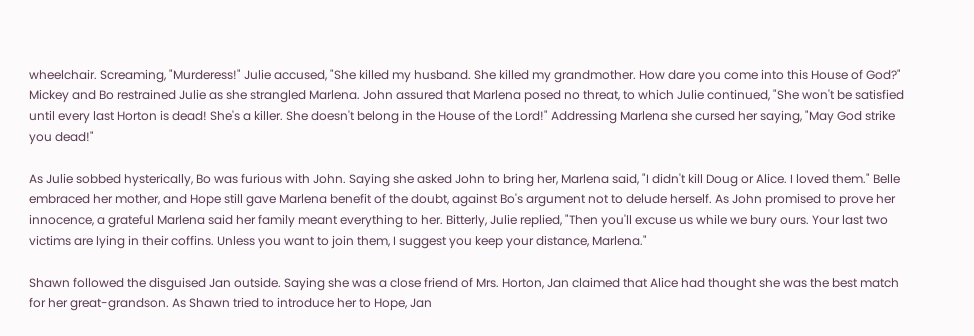wheelchair. Screaming, "Murderess!" Julie accused, "She killed my husband. She killed my grandmother. How dare you come into this House of God?" Mickey and Bo restrained Julie as she strangled Marlena. John assured that Marlena posed no threat, to which Julie continued, "She won't be satisfied until every last Horton is dead! She's a killer. She doesn't belong in the House of the Lord!" Addressing Marlena she cursed her saying, "May God strike you dead!"

As Julie sobbed hysterically, Bo was furious with John. Saying she asked John to bring her, Marlena said, "I didn't kill Doug or Alice. I loved them." Belle embraced her mother, and Hope still gave Marlena benefit of the doubt, against Bo's argument not to delude herself. As John promised to prove her innocence, a grateful Marlena said her family meant everything to her. Bitterly, Julie replied, "Then you'll excuse us while we bury ours. Your last two victims are lying in their coffins. Unless you want to join them, I suggest you keep your distance, Marlena."

Shawn followed the disguised Jan outside. Saying she was a close friend of Mrs. Horton, Jan claimed that Alice had thought she was the best match for her great-grandson. As Shawn tried to introduce her to Hope, Jan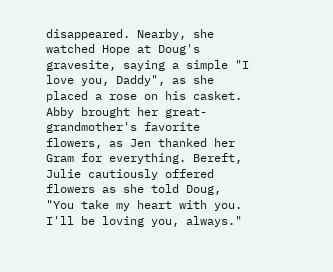disappeared. Nearby, she watched Hope at Doug's gravesite, saying a simple "I love you, Daddy", as she placed a rose on his casket. Abby brought her great-grandmother's favorite flowers, as Jen thanked her Gram for everything. Bereft, Julie cautiously offered flowers as she told Doug, "You take my heart with you. I'll be loving you, always."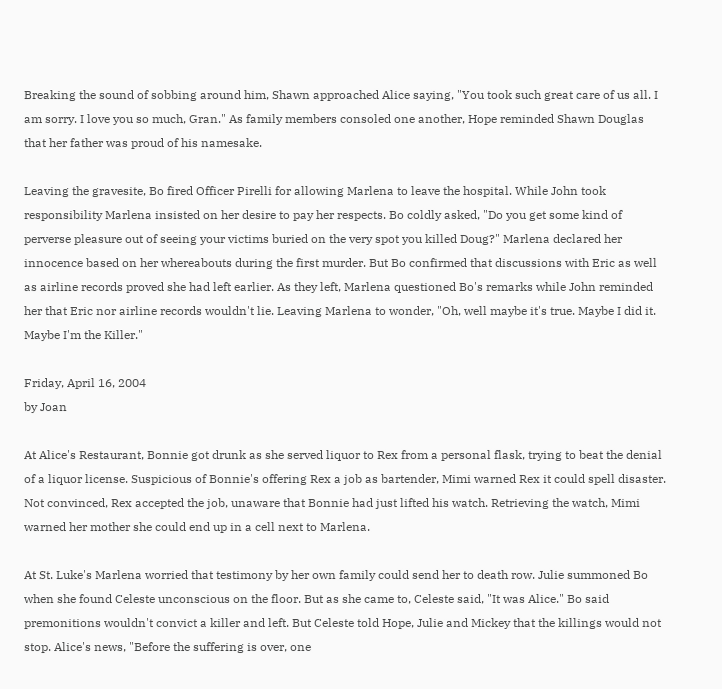Breaking the sound of sobbing around him, Shawn approached Alice saying, "You took such great care of us all. I am sorry. I love you so much, Gran." As family members consoled one another, Hope reminded Shawn Douglas that her father was proud of his namesake.

Leaving the gravesite, Bo fired Officer Pirelli for allowing Marlena to leave the hospital. While John took responsibility Marlena insisted on her desire to pay her respects. Bo coldly asked, "Do you get some kind of perverse pleasure out of seeing your victims buried on the very spot you killed Doug?" Marlena declared her innocence based on her whereabouts during the first murder. But Bo confirmed that discussions with Eric as well as airline records proved she had left earlier. As they left, Marlena questioned Bo's remarks while John reminded her that Eric nor airline records wouldn't lie. Leaving Marlena to wonder, "Oh, well maybe it's true. Maybe I did it. Maybe I'm the Killer."

Friday, April 16, 2004
by Joan

At Alice's Restaurant, Bonnie got drunk as she served liquor to Rex from a personal flask, trying to beat the denial of a liquor license. Suspicious of Bonnie's offering Rex a job as bartender, Mimi warned Rex it could spell disaster. Not convinced, Rex accepted the job, unaware that Bonnie had just lifted his watch. Retrieving the watch, Mimi warned her mother she could end up in a cell next to Marlena.

At St. Luke's Marlena worried that testimony by her own family could send her to death row. Julie summoned Bo when she found Celeste unconscious on the floor. But as she came to, Celeste said, "It was Alice." Bo said premonitions wouldn't convict a killer and left. But Celeste told Hope, Julie and Mickey that the killings would not stop. Alice's news, "Before the suffering is over, one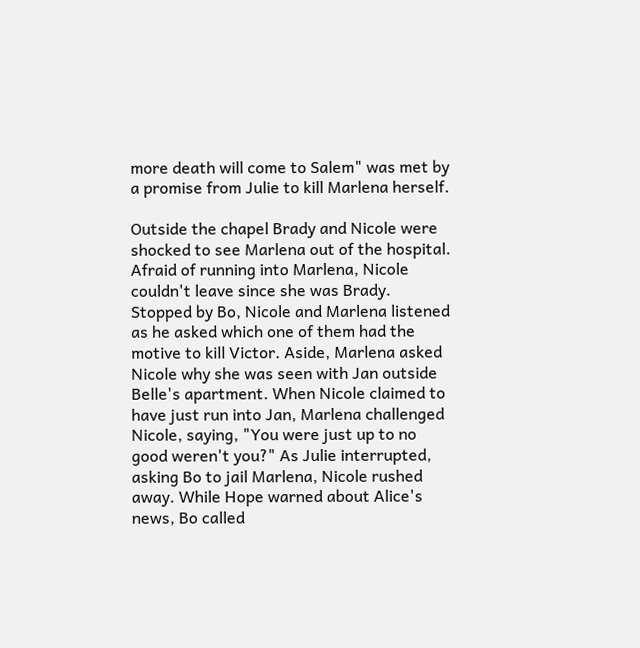more death will come to Salem" was met by a promise from Julie to kill Marlena herself.

Outside the chapel Brady and Nicole were shocked to see Marlena out of the hospital. Afraid of running into Marlena, Nicole couldn't leave since she was Brady. Stopped by Bo, Nicole and Marlena listened as he asked which one of them had the motive to kill Victor. Aside, Marlena asked Nicole why she was seen with Jan outside Belle's apartment. When Nicole claimed to have just run into Jan, Marlena challenged Nicole, saying, "You were just up to no good weren't you?" As Julie interrupted, asking Bo to jail Marlena, Nicole rushed away. While Hope warned about Alice's news, Bo called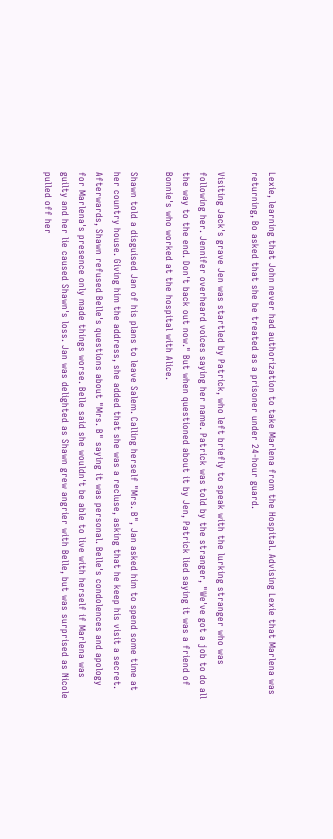Lexie, learning that John never had authorization to take Marlena from the Hospital. Advising Lexie that Marlena was returning, Bo asked that she be treated as a prisoner under 24-hour guard.

Visiting Jack's grave Jen was startled by Patrick, who left briefly to speak with the lurking stranger who was following her. Jennifer overheard voices saying her name. Patrick was told by the stranger, "We've got a job to do all the way to the end. Don't back out now." But when questioned about it by Jen, Patrick lied saying it was a friend of Bonnie's who worked at the hospital with Alice.

Shawn told a disguised Jan of his plans to leave Salem. Calling herself "Mrs. B", Jan asked him to spend some time at her country house. Giving him the address, she added that she was a recluse, asking that he keep his visit a secret. Afterwards, Shawn refused Belle's questions about "Mrs. B" saying it was personal. Belle's condolences and apology for Marlena's presence only made things worse. Belle said she wouldn't be able to live with herself if Marlena was guilty and her lie caused Shawn's loss. Jan was delighted as Shawn grew angrier with Belle, but was surprised as Nicole pulled off her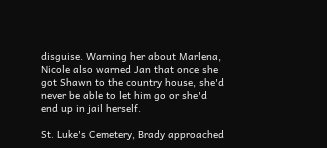disguise. Warning her about Marlena, Nicole also warned Jan that once she got Shawn to the country house, she'd never be able to let him go or she'd end up in jail herself.

St. Luke's Cemetery, Brady approached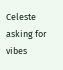Celeste asking for vibes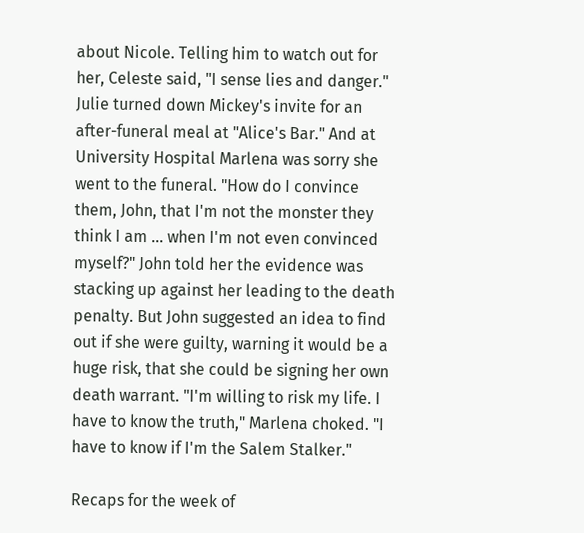about Nicole. Telling him to watch out for her, Celeste said, "I sense lies and danger." Julie turned down Mickey's invite for an after-funeral meal at "Alice's Bar." And at University Hospital Marlena was sorry she went to the funeral. "How do I convince them, John, that I'm not the monster they think I am ... when I'm not even convinced myself?" John told her the evidence was stacking up against her leading to the death penalty. But John suggested an idea to find out if she were guilty, warning it would be a huge risk, that she could be signing her own death warrant. "I'm willing to risk my life. I have to know the truth," Marlena choked. "I have to know if I'm the Salem Stalker."

Recaps for the week of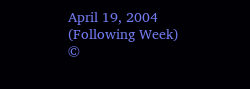April 19, 2004 (Following Week)
©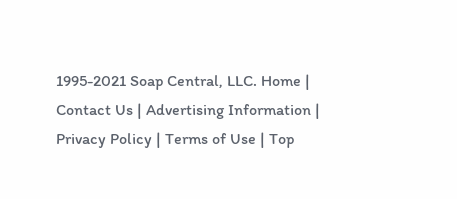1995-2021 Soap Central, LLC. Home | Contact Us | Advertising Information | Privacy Policy | Terms of Use | Top